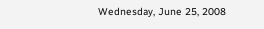Wednesday, June 25, 2008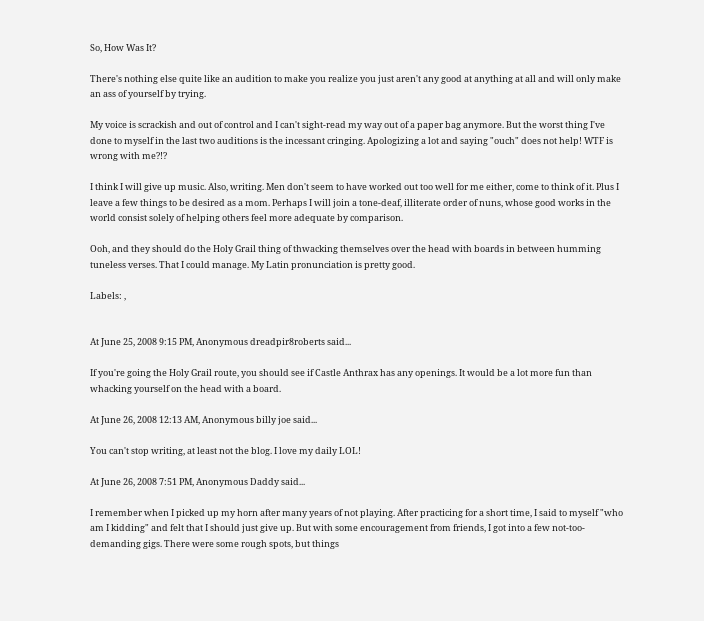So, How Was It?

There's nothing else quite like an audition to make you realize you just aren't any good at anything at all and will only make an ass of yourself by trying.

My voice is scrackish and out of control and I can't sight-read my way out of a paper bag anymore. But the worst thing I've done to myself in the last two auditions is the incessant cringing. Apologizing a lot and saying "ouch" does not help! WTF is wrong with me?!?

I think I will give up music. Also, writing. Men don't seem to have worked out too well for me either, come to think of it. Plus I leave a few things to be desired as a mom. Perhaps I will join a tone-deaf, illiterate order of nuns, whose good works in the world consist solely of helping others feel more adequate by comparison.

Ooh, and they should do the Holy Grail thing of thwacking themselves over the head with boards in between humming tuneless verses. That I could manage. My Latin pronunciation is pretty good.

Labels: ,


At June 25, 2008 9:15 PM, Anonymous dreadpir8roberts said...

If you're going the Holy Grail route, you should see if Castle Anthrax has any openings. It would be a lot more fun than whacking yourself on the head with a board.

At June 26, 2008 12:13 AM, Anonymous billy joe said...

You can't stop writing, at least not the blog. I love my daily LOL!

At June 26, 2008 7:51 PM, Anonymous Daddy said...

I remember when I picked up my horn after many years of not playing. After practicing for a short time, I said to myself "who am I kidding" and felt that I should just give up. But with some encouragement from friends, I got into a few not-too-demanding gigs. There were some rough spots, but things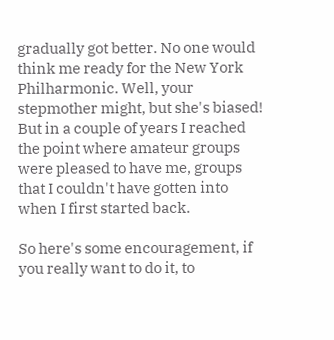gradually got better. No one would think me ready for the New York Philharmonic. Well, your stepmother might, but she's biased! But in a couple of years I reached the point where amateur groups were pleased to have me, groups that I couldn't have gotten into when I first started back.

So here's some encouragement, if you really want to do it, to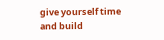give yourself time and build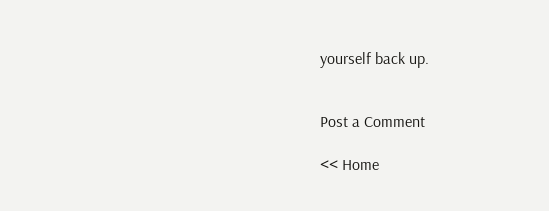yourself back up.


Post a Comment

<< Home